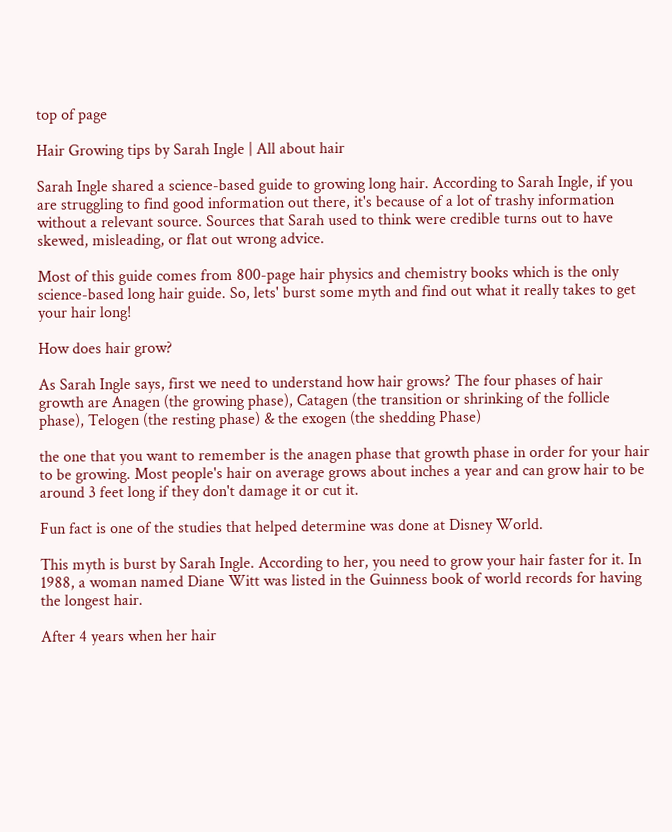top of page

Hair Growing tips by Sarah Ingle | All about hair

Sarah Ingle shared a science-based guide to growing long hair. According to Sarah Ingle, if you are struggling to find good information out there, it's because of a lot of trashy information without a relevant source. Sources that Sarah used to think were credible turns out to have skewed, misleading, or flat out wrong advice.

Most of this guide comes from 800-page hair physics and chemistry books which is the only science-based long hair guide. So, lets' burst some myth and find out what it really takes to get your hair long!

How does hair grow?

As Sarah Ingle says, first we need to understand how hair grows? The four phases of hair growth are Anagen (the growing phase), Catagen (the transition or shrinking of the follicle phase), Telogen (the resting phase) & the exogen (the shedding Phase)

the one that you want to remember is the anagen phase that growth phase in order for your hair to be growing. Most people's hair on average grows about inches a year and can grow hair to be around 3 feet long if they don't damage it or cut it.

Fun fact is one of the studies that helped determine was done at Disney World.

This myth is burst by Sarah Ingle. According to her, you need to grow your hair faster for it. In 1988, a woman named Diane Witt was listed in the Guinness book of world records for having the longest hair.

After 4 years when her hair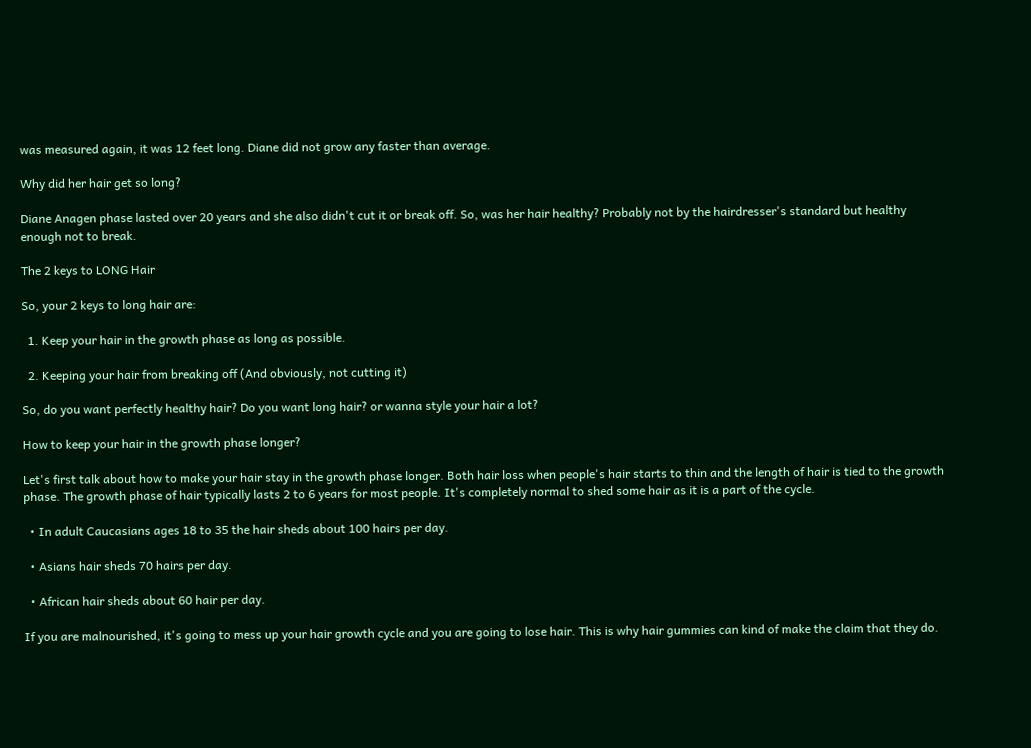was measured again, it was 12 feet long. Diane did not grow any faster than average.

Why did her hair get so long?

Diane Anagen phase lasted over 20 years and she also didn't cut it or break off. So, was her hair healthy? Probably not by the hairdresser's standard but healthy enough not to break.

The 2 keys to LONG Hair

So, your 2 keys to long hair are:

  1. Keep your hair in the growth phase as long as possible.

  2. Keeping your hair from breaking off (And obviously, not cutting it)

So, do you want perfectly healthy hair? Do you want long hair? or wanna style your hair a lot?

How to keep your hair in the growth phase longer?

Let's first talk about how to make your hair stay in the growth phase longer. Both hair loss when people's hair starts to thin and the length of hair is tied to the growth phase. The growth phase of hair typically lasts 2 to 6 years for most people. It's completely normal to shed some hair as it is a part of the cycle.

  • In adult Caucasians ages 18 to 35 the hair sheds about 100 hairs per day.

  • Asians hair sheds 70 hairs per day.

  • African hair sheds about 60 hair per day.

If you are malnourished, it's going to mess up your hair growth cycle and you are going to lose hair. This is why hair gummies can kind of make the claim that they do.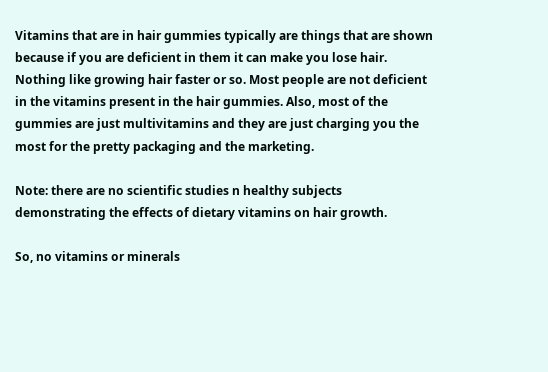Vitamins that are in hair gummies typically are things that are shown because if you are deficient in them it can make you lose hair. Nothing like growing hair faster or so. Most people are not deficient in the vitamins present in the hair gummies. Also, most of the gummies are just multivitamins and they are just charging you the most for the pretty packaging and the marketing.

Note: there are no scientific studies n healthy subjects demonstrating the effects of dietary vitamins on hair growth.

So, no vitamins or minerals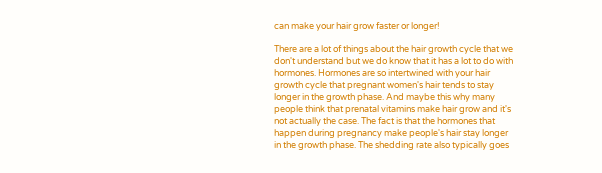can make your hair grow faster or longer!

There are a lot of things about the hair growth cycle that we don't understand but we do know that it has a lot to do with hormones. Hormones are so intertwined with your hair growth cycle that pregnant women's hair tends to stay longer in the growth phase. And maybe this why many people think that prenatal vitamins make hair grow and it's not actually the case. The fact is that the hormones that happen during pregnancy make people's hair stay longer in the growth phase. The shedding rate also typically goes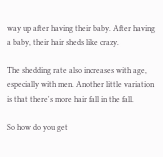way up after having their baby. After having a baby, their hair sheds like crazy.

The shedding rate also increases with age, especially with men. Another little variation is that there's more hair fall in the fall.

So how do you get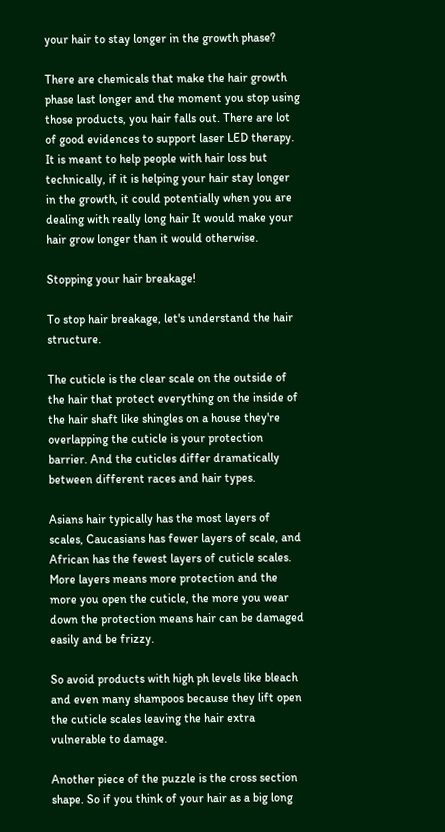your hair to stay longer in the growth phase?

There are chemicals that make the hair growth phase last longer and the moment you stop using those products, you hair falls out. There are lot of good evidences to support laser LED therapy. It is meant to help people with hair loss but technically, if it is helping your hair stay longer in the growth, it could potentially when you are dealing with really long hair It would make your hair grow longer than it would otherwise.

Stopping your hair breakage!

To stop hair breakage, let's understand the hair structure.

The cuticle is the clear scale on the outside of the hair that protect everything on the inside of the hair shaft like shingles on a house they're overlapping the cuticle is your protection barrier. And the cuticles differ dramatically between different races and hair types.

Asians hair typically has the most layers of scales, Caucasians has fewer layers of scale, and African has the fewest layers of cuticle scales. More layers means more protection and the more you open the cuticle, the more you wear down the protection means hair can be damaged easily and be frizzy.

So avoid products with high ph levels like bleach and even many shampoos because they lift open the cuticle scales leaving the hair extra vulnerable to damage.

Another piece of the puzzle is the cross section shape. So if you think of your hair as a big long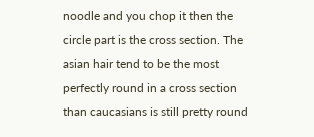noodle and you chop it then the circle part is the cross section. The asian hair tend to be the most perfectly round in a cross section than caucasians is still pretty round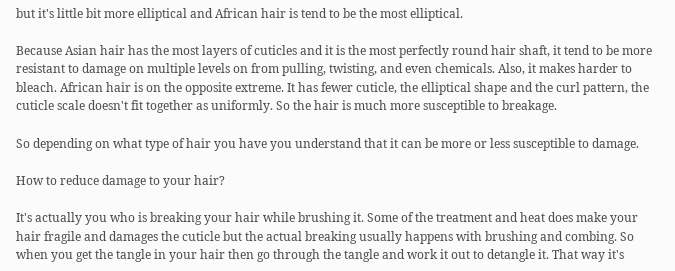but it's little bit more elliptical and African hair is tend to be the most elliptical.

Because Asian hair has the most layers of cuticles and it is the most perfectly round hair shaft, it tend to be more resistant to damage on multiple levels on from pulling, twisting, and even chemicals. Also, it makes harder to bleach. African hair is on the opposite extreme. It has fewer cuticle, the elliptical shape and the curl pattern, the cuticle scale doesn't fit together as uniformly. So the hair is much more susceptible to breakage.

So depending on what type of hair you have you understand that it can be more or less susceptible to damage.

How to reduce damage to your hair?

It's actually you who is breaking your hair while brushing it. Some of the treatment and heat does make your hair fragile and damages the cuticle but the actual breaking usually happens with brushing and combing. So when you get the tangle in your hair then go through the tangle and work it out to detangle it. That way it's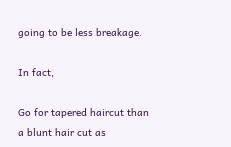going to be less breakage.

In fact,

Go for tapered haircut than a blunt hair cut as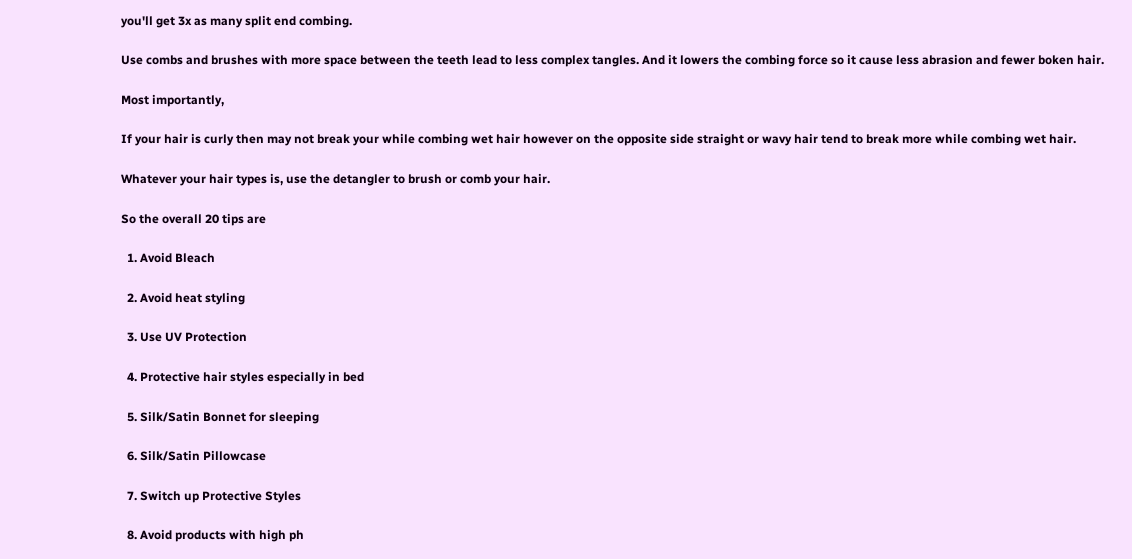you'll get 3x as many split end combing.

Use combs and brushes with more space between the teeth lead to less complex tangles. And it lowers the combing force so it cause less abrasion and fewer boken hair.

Most importantly,

If your hair is curly then may not break your while combing wet hair however on the opposite side straight or wavy hair tend to break more while combing wet hair.

Whatever your hair types is, use the detangler to brush or comb your hair.

So the overall 20 tips are

  1. Avoid Bleach

  2. Avoid heat styling

  3. Use UV Protection

  4. Protective hair styles especially in bed

  5. Silk/Satin Bonnet for sleeping

  6. Silk/Satin Pillowcase

  7. Switch up Protective Styles

  8. Avoid products with high ph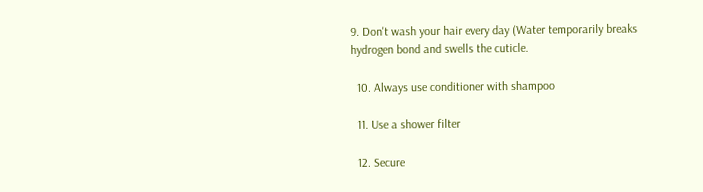9. Don't wash your hair every day (Water temporarily breaks hydrogen bond and swells the cuticle.

  10. Always use conditioner with shampoo

  11. Use a shower filter

  12. Secure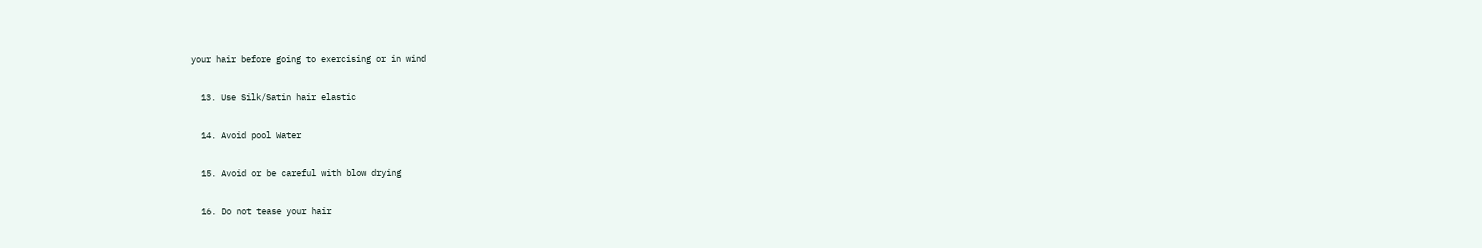your hair before going to exercising or in wind

  13. Use Silk/Satin hair elastic

  14. Avoid pool Water

  15. Avoid or be careful with blow drying

  16. Do not tease your hair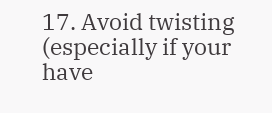17. Avoid twisting (especially if your have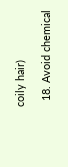coily hair)

  18. Avoid chemical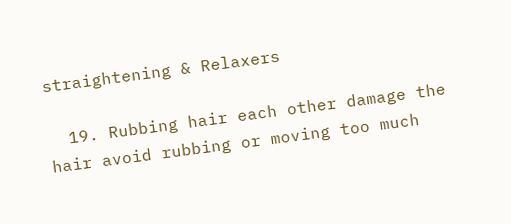straightening & Relaxers

  19. Rubbing hair each other damage the hair avoid rubbing or moving too much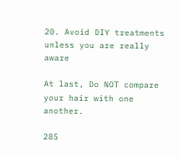20. Avoid DIY treatments unless you are really aware

At last, Do NOT compare your hair with one another.

285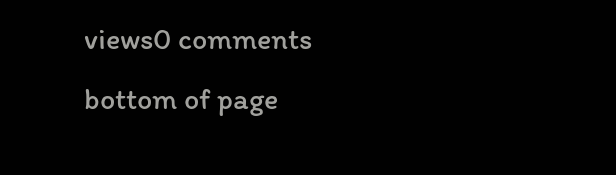views0 comments
bottom of page